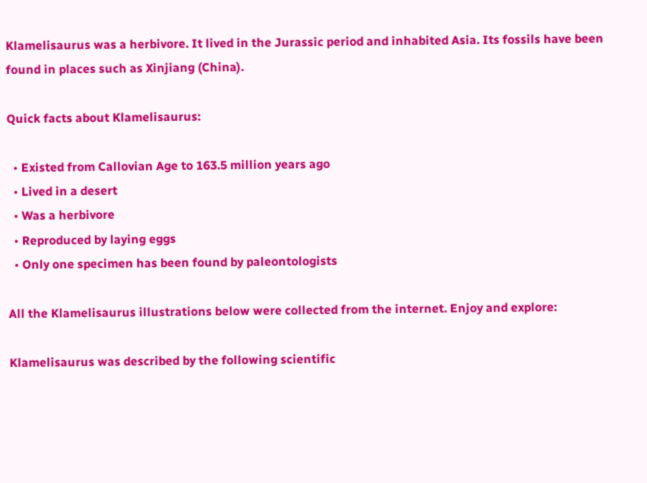Klamelisaurus was a herbivore. It lived in the Jurassic period and inhabited Asia. Its fossils have been found in places such as Xinjiang (China).

Quick facts about Klamelisaurus:

  • Existed from Callovian Age to 163.5 million years ago
  • Lived in a desert
  • Was a herbivore
  • Reproduced by laying eggs
  • Only one specimen has been found by paleontologists

All the Klamelisaurus illustrations below were collected from the internet. Enjoy and explore:

Klamelisaurus was described by the following scientific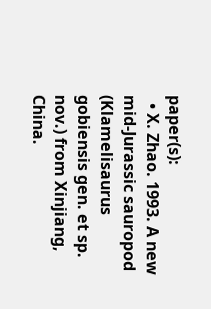paper(s):
  • X. Zhao. 1993. A new mid-Jurassic sauropod (Klamelisaurus gobiensis gen. et sp. nov.) from Xinjiang, China.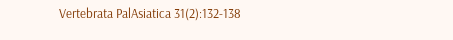Vertebrata PalAsiatica 31(2):132-138